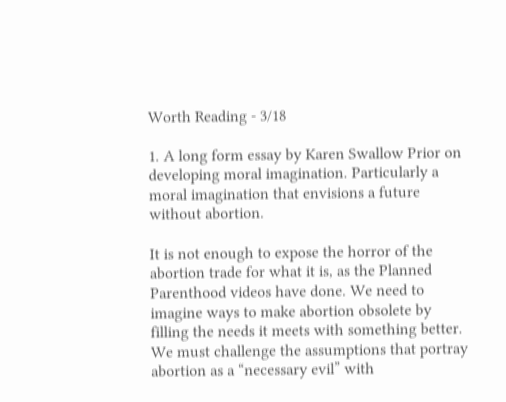Worth Reading - 3/18

1. A long form essay by Karen Swallow Prior on developing moral imagination. Particularly a moral imagination that envisions a future without abortion.

It is not enough to expose the horror of the abortion trade for what it is, as the Planned Parenthood videos have done. We need to imagine ways to make abortion obsolete by filling the needs it meets with something better.
We must challenge the assumptions that portray abortion as a “necessary evil” with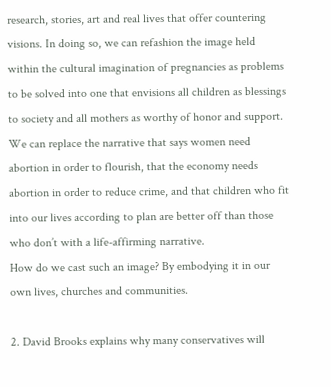research, stories, art and real lives that offer countering visions. In doing so, we can refashion the image held within the cultural imagination of pregnancies as problems to be solved into one that envisions all children as blessings to society and all mothers as worthy of honor and support. We can replace the narrative that says women need abortion in order to flourish, that the economy needs abortion in order to reduce crime, and that children who fit into our lives according to plan are better off than those who don’t with a life-affirming narrative.
How do we cast such an image? By embodying it in our own lives, churches and communities.

2. David Brooks explains why many conservatives will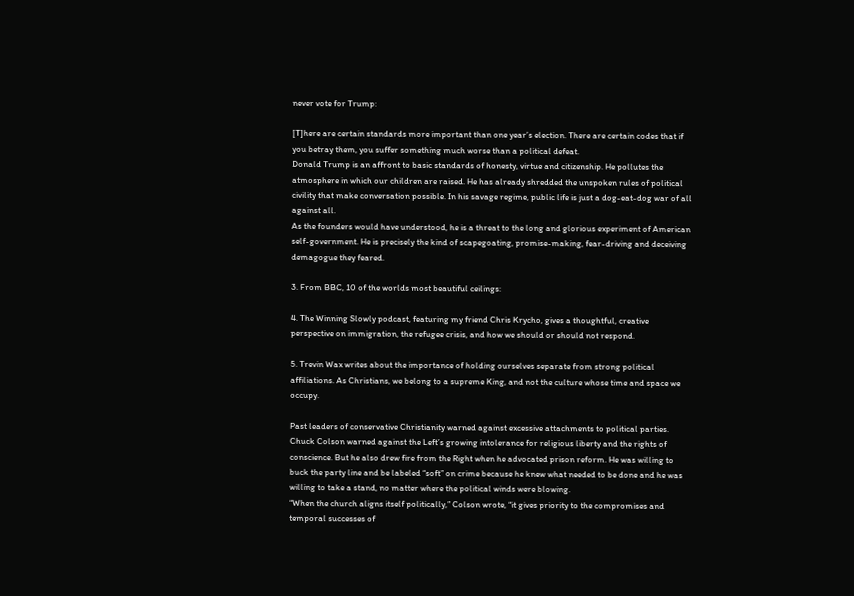never vote for Trump:

[T]here are certain standards more important than one year’s election. There are certain codes that if you betray them, you suffer something much worse than a political defeat.
Donald Trump is an affront to basic standards of honesty, virtue and citizenship. He pollutes the atmosphere in which our children are raised. He has already shredded the unspoken rules of political civility that make conversation possible. In his savage regime, public life is just a dog-eat-dog war of all against all.
As the founders would have understood, he is a threat to the long and glorious experiment of American self-government. He is precisely the kind of scapegoating, promise-making, fear-driving and deceiving demagogue they feared.

3. From BBC, 10 of the worlds most beautiful ceilings:

4. The Winning Slowly podcast, featuring my friend Chris Krycho, gives a thoughtful, creative perspective on immigration, the refugee crisis, and how we should or should not respond.

5. Trevin Wax writes about the importance of holding ourselves separate from strong political affiliations. As Christians, we belong to a supreme King, and not the culture whose time and space we occupy.

Past leaders of conservative Christianity warned against excessive attachments to political parties. Chuck Colson warned against the Left’s growing intolerance for religious liberty and the rights of conscience. But he also drew fire from the Right when he advocated prison reform. He was willing to buck the party line and be labeled “soft” on crime because he knew what needed to be done and he was willing to take a stand, no matter where the political winds were blowing.
“When the church aligns itself politically,” Colson wrote, “it gives priority to the compromises and temporal successes of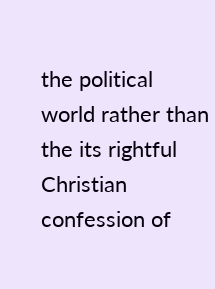the political world rather than the its rightful Christian confession of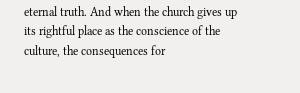eternal truth. And when the church gives up its rightful place as the conscience of the culture, the consequences for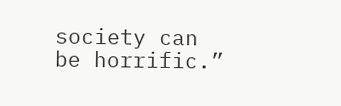society can be horrific.”